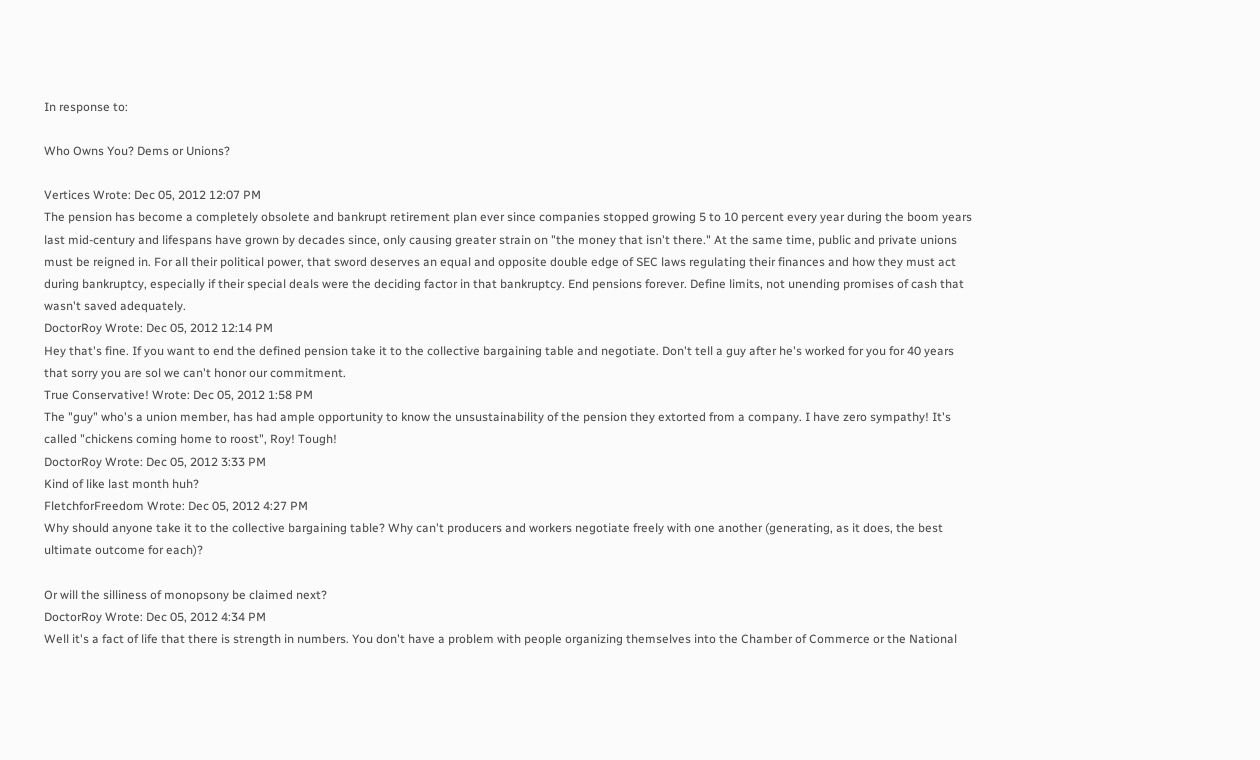In response to:

Who Owns You? Dems or Unions?

Vertices Wrote: Dec 05, 2012 12:07 PM
The pension has become a completely obsolete and bankrupt retirement plan ever since companies stopped growing 5 to 10 percent every year during the boom years last mid-century and lifespans have grown by decades since, only causing greater strain on "the money that isn't there." At the same time, public and private unions must be reigned in. For all their political power, that sword deserves an equal and opposite double edge of SEC laws regulating their finances and how they must act during bankruptcy, especially if their special deals were the deciding factor in that bankruptcy. End pensions forever. Define limits, not unending promises of cash that wasn't saved adequately.
DoctorRoy Wrote: Dec 05, 2012 12:14 PM
Hey that's fine. If you want to end the defined pension take it to the collective bargaining table and negotiate. Don't tell a guy after he's worked for you for 40 years that sorry you are sol we can't honor our commitment.
True Conservative! Wrote: Dec 05, 2012 1:58 PM
The "guy" who's a union member, has had ample opportunity to know the unsustainability of the pension they extorted from a company. I have zero sympathy! It's called "chickens coming home to roost", Roy! Tough!
DoctorRoy Wrote: Dec 05, 2012 3:33 PM
Kind of like last month huh?
FletchforFreedom Wrote: Dec 05, 2012 4:27 PM
Why should anyone take it to the collective bargaining table? Why can't producers and workers negotiate freely with one another (generating, as it does, the best ultimate outcome for each)?

Or will the silliness of monopsony be claimed next?
DoctorRoy Wrote: Dec 05, 2012 4:34 PM
Well it's a fact of life that there is strength in numbers. You don't have a problem with people organizing themselves into the Chamber of Commerce or the National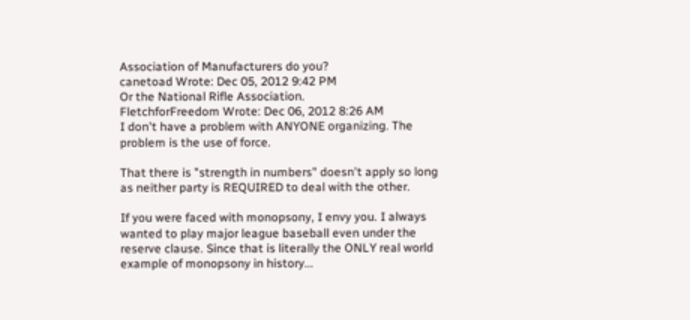Association of Manufacturers do you?
canetoad Wrote: Dec 05, 2012 9:42 PM
Or the National Rifle Association.
FletchforFreedom Wrote: Dec 06, 2012 8:26 AM
I don't have a problem with ANYONE organizing. The problem is the use of force.

That there is "strength in numbers" doesn't apply so long as neither party is REQUIRED to deal with the other.

If you were faced with monopsony, I envy you. I always wanted to play major league baseball even under the reserve clause. Since that is literally the ONLY real world example of monopsony in history...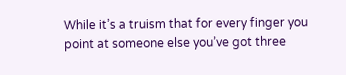While it’s a truism that for every finger you point at someone else you’ve got three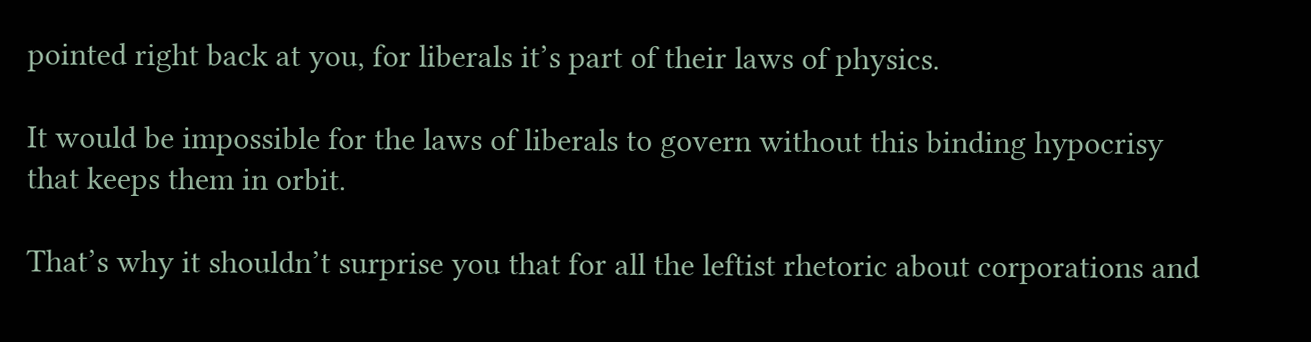pointed right back at you, for liberals it’s part of their laws of physics.

It would be impossible for the laws of liberals to govern without this binding hypocrisy that keeps them in orbit.

That’s why it shouldn’t surprise you that for all the leftist rhetoric about corporations and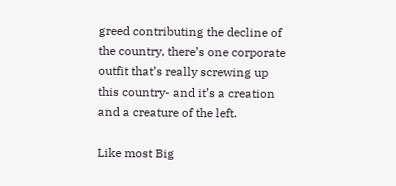greed contributing the decline of the country, there’s one corporate outfit that’s really screwing up this country- and it’s a creation and a creature of the left.

Like most Big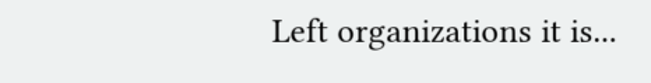Left organizations it is...